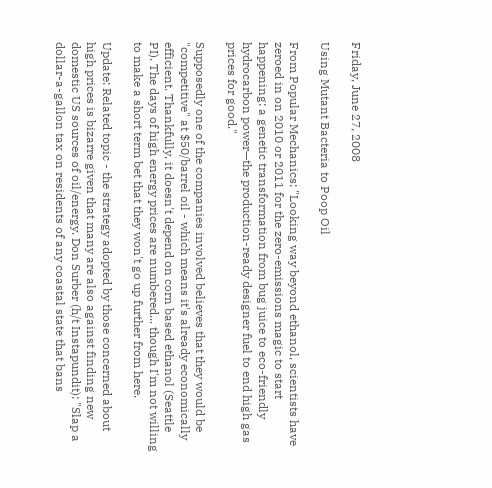Friday, June 27, 2008

Using Mutant Bacteria to Poop Oil

From Popular Mechanics: "Looking way beyond ethanol, scientists have zeroed in on 2010 or 2011 for the zero-emissions magic to start happening: a genetic transformation from bug juice to eco-friendly hydrocarbon power—the production-ready designer fuel to end high gas prices for good."

Supposedly one of the companies involved believes that they would be "competitive" at $50/barrel oil - which means it's already economically efficient. Thankfully, it doesn't depend on corn based ethanol (Seattle PI). The days of high energy prices are numbered... though I'm not willing to make a short term bet that they won't go up further from here.

Update: Related topic - the strategy adopted by those concerned about high prices is bizarre given that many are also against finding new domestic US sources of oil/energy. Don Surber (h/t Instapundit): "Slap a dollar-a-gallon tax on residents of any coastal state that bans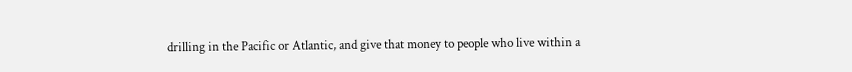drilling in the Pacific or Atlantic, and give that money to people who live within a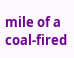mile of a coal-fired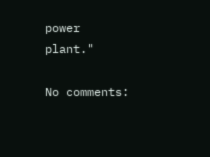power plant."

No comments: